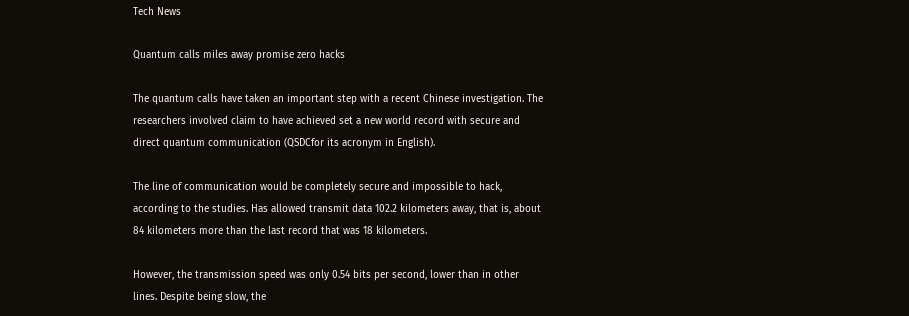Tech News

Quantum calls miles away promise zero hacks

The quantum calls have taken an important step with a recent Chinese investigation. The researchers involved claim to have achieved set a new world record with secure and direct quantum communication (QSDCfor its acronym in English).

The line of communication would be completely secure and impossible to hack, according to the studies. Has allowed transmit data 102.2 kilometers away, that is, about 84 kilometers more than the last record that was 18 kilometers.

However, the transmission speed was only 0.54 bits per second, lower than in other lines. Despite being slow, the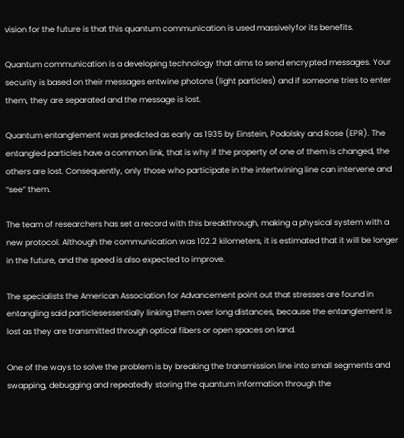vision for the future is that this quantum communication is used massivelyfor its benefits.

Quantum communication is a developing technology that aims to send encrypted messages. Your security is based on their messages entwine photons (light particles) and if someone tries to enter them, they are separated and the message is lost.

Quantum entanglement was predicted as early as 1935 by Einstein, Podolsky and Rose (EPR). The entangled particles have a common link, that is why if the property of one of them is changed, the others are lost. Consequently, only those who participate in the intertwining line can intervene and “see” them.

The team of researchers has set a record with this breakthrough, making a physical system with a new protocol. Although the communication was 102.2 kilometers, it is estimated that it will be longer in the future, and the speed is also expected to improve.

The specialists the American Association for Advancement point out that stresses are found in entangling said particlesessentially linking them over long distances, because the entanglement is lost as they are transmitted through optical fibers or open spaces on land.

One of the ways to solve the problem is by breaking the transmission line into small segments and swapping, debugging and repeatedly storing the quantum information through the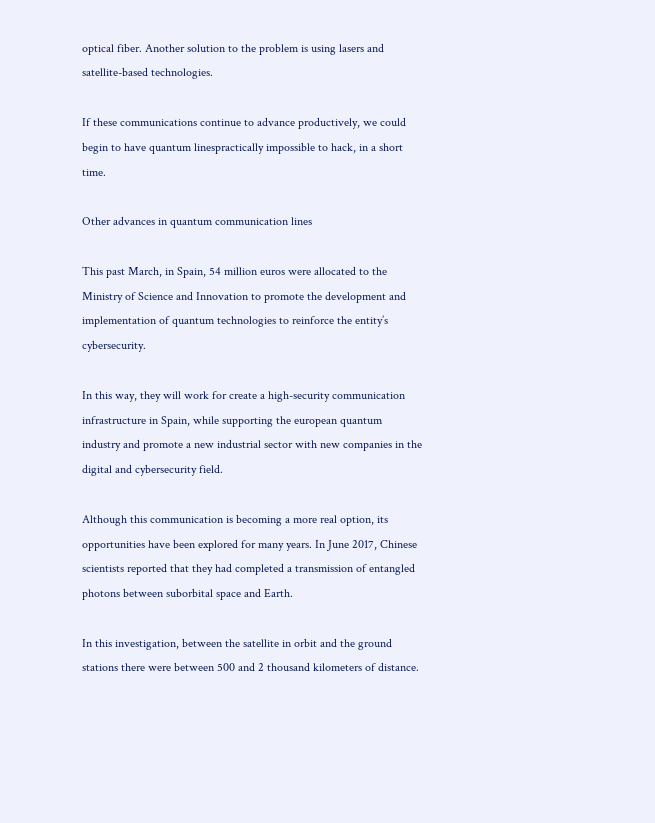optical fiber. Another solution to the problem is using lasers and satellite-based technologies.

If these communications continue to advance productively, we could begin to have quantum linespractically impossible to hack, in a short time.

Other advances in quantum communication lines

This past March, in Spain, 54 million euros were allocated to the Ministry of Science and Innovation to promote the development and implementation of quantum technologies to reinforce the entity’s cybersecurity.

In this way, they will work for create a high-security communication infrastructure in Spain, while supporting the european quantum industry and promote a new industrial sector with new companies in the digital and cybersecurity field.

Although this communication is becoming a more real option, its opportunities have been explored for many years. In June 2017, Chinese scientists reported that they had completed a transmission of entangled photons between suborbital space and Earth.

In this investigation, between the satellite in orbit and the ground stations there were between 500 and 2 thousand kilometers of distance.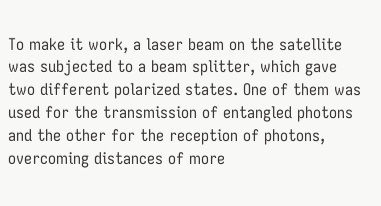To make it work, a laser beam on the satellite was subjected to a beam splitter, which gave two different polarized states. One of them was used for the transmission of entangled photons and the other for the reception of photons, overcoming distances of more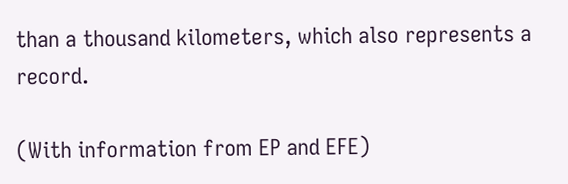than a thousand kilometers, which also represents a record.

(With information from EP and EFE)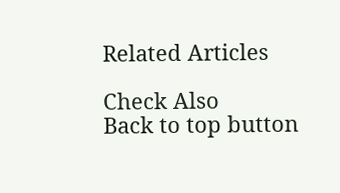Related Articles

Check Also
Back to top button